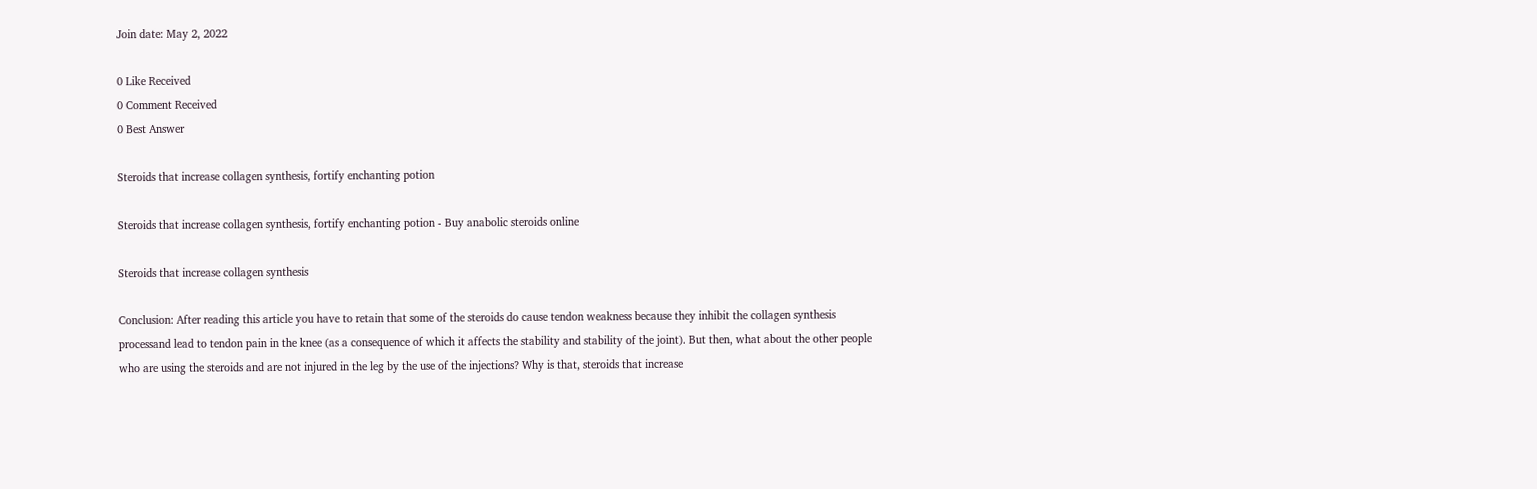Join date: May 2, 2022

0 Like Received
0 Comment Received
0 Best Answer

Steroids that increase collagen synthesis, fortify enchanting potion

Steroids that increase collagen synthesis, fortify enchanting potion - Buy anabolic steroids online

Steroids that increase collagen synthesis

Conclusion: After reading this article you have to retain that some of the steroids do cause tendon weakness because they inhibit the collagen synthesis processand lead to tendon pain in the knee (as a consequence of which it affects the stability and stability of the joint). But then, what about the other people who are using the steroids and are not injured in the leg by the use of the injections? Why is that, steroids that increase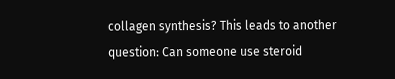collagen synthesis? This leads to another question: Can someone use steroid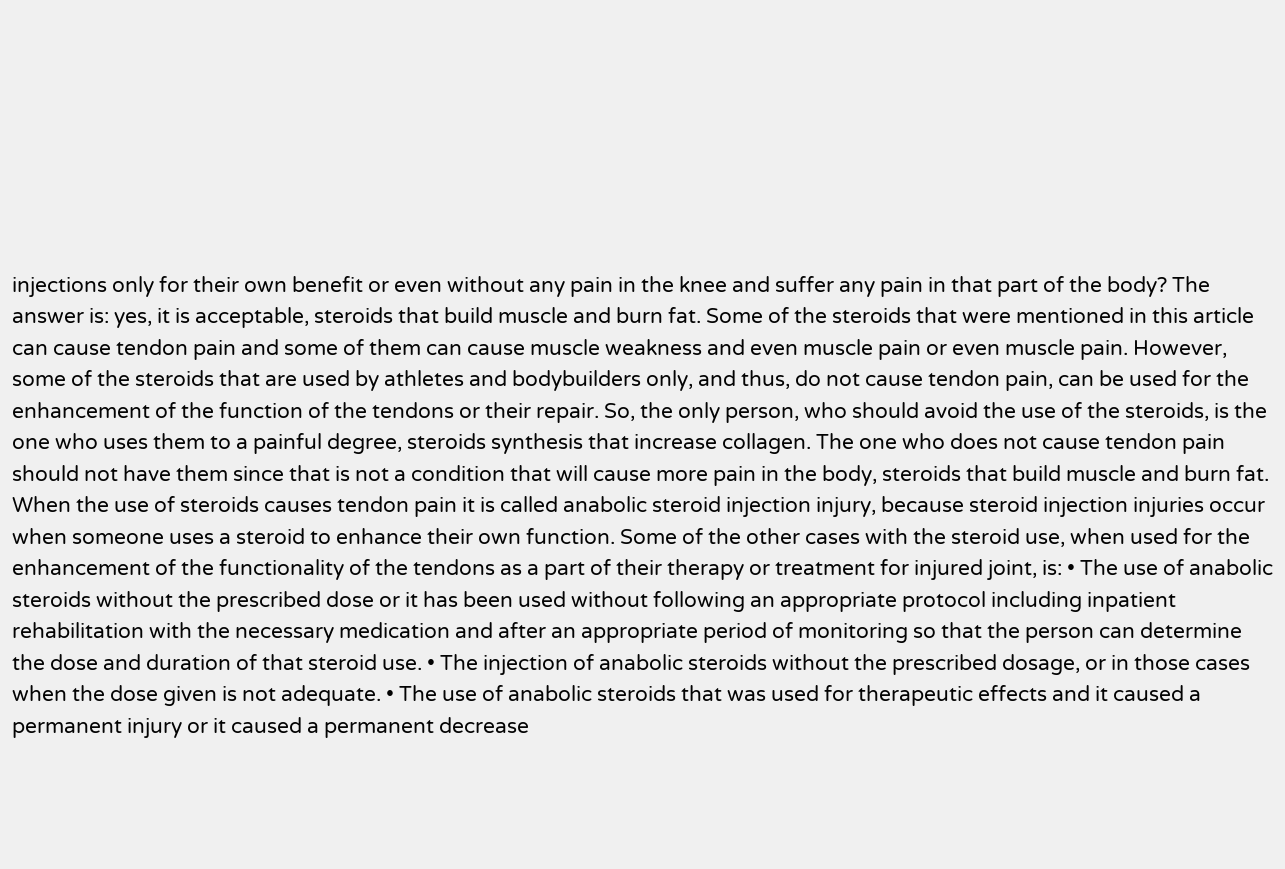injections only for their own benefit or even without any pain in the knee and suffer any pain in that part of the body? The answer is: yes, it is acceptable, steroids that build muscle and burn fat. Some of the steroids that were mentioned in this article can cause tendon pain and some of them can cause muscle weakness and even muscle pain or even muscle pain. However, some of the steroids that are used by athletes and bodybuilders only, and thus, do not cause tendon pain, can be used for the enhancement of the function of the tendons or their repair. So, the only person, who should avoid the use of the steroids, is the one who uses them to a painful degree, steroids synthesis that increase collagen. The one who does not cause tendon pain should not have them since that is not a condition that will cause more pain in the body, steroids that build muscle and burn fat. When the use of steroids causes tendon pain it is called anabolic steroid injection injury, because steroid injection injuries occur when someone uses a steroid to enhance their own function. Some of the other cases with the steroid use, when used for the enhancement of the functionality of the tendons as a part of their therapy or treatment for injured joint, is: • The use of anabolic steroids without the prescribed dose or it has been used without following an appropriate protocol including inpatient rehabilitation with the necessary medication and after an appropriate period of monitoring so that the person can determine the dose and duration of that steroid use. • The injection of anabolic steroids without the prescribed dosage, or in those cases when the dose given is not adequate. • The use of anabolic steroids that was used for therapeutic effects and it caused a permanent injury or it caused a permanent decrease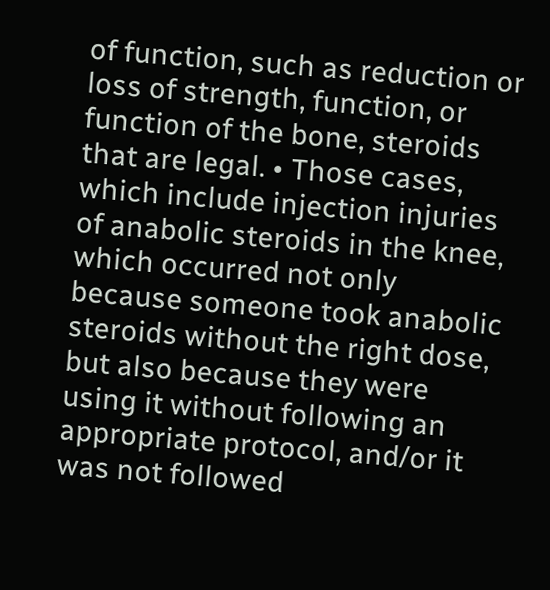of function, such as reduction or loss of strength, function, or function of the bone, steroids that are legal. • Those cases, which include injection injuries of anabolic steroids in the knee, which occurred not only because someone took anabolic steroids without the right dose, but also because they were using it without following an appropriate protocol, and/or it was not followed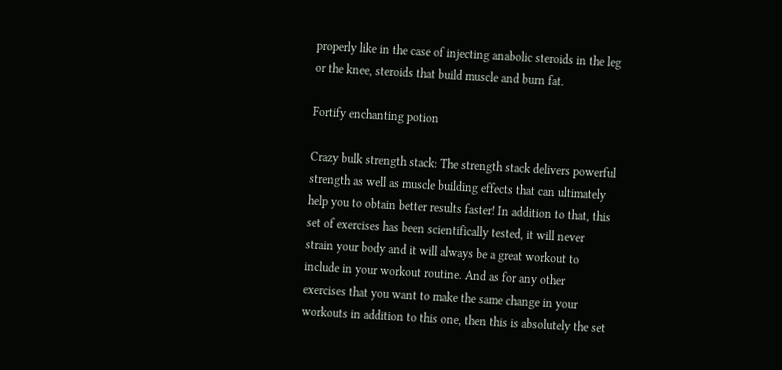properly like in the case of injecting anabolic steroids in the leg or the knee, steroids that build muscle and burn fat.

Fortify enchanting potion

Crazy bulk strength stack: The strength stack delivers powerful strength as well as muscle building effects that can ultimately help you to obtain better results faster! In addition to that, this set of exercises has been scientifically tested, it will never strain your body and it will always be a great workout to include in your workout routine. And as for any other exercises that you want to make the same change in your workouts in addition to this one, then this is absolutely the set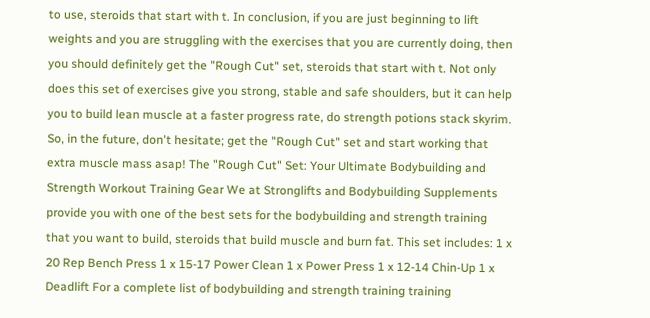to use, steroids that start with t. In conclusion, if you are just beginning to lift weights and you are struggling with the exercises that you are currently doing, then you should definitely get the "Rough Cut" set, steroids that start with t. Not only does this set of exercises give you strong, stable and safe shoulders, but it can help you to build lean muscle at a faster progress rate, do strength potions stack skyrim. So, in the future, don't hesitate; get the "Rough Cut" set and start working that extra muscle mass asap! The "Rough Cut" Set: Your Ultimate Bodybuilding and Strength Workout Training Gear We at Stronglifts and Bodybuilding Supplements provide you with one of the best sets for the bodybuilding and strength training that you want to build, steroids that build muscle and burn fat. This set includes: 1 x 20 Rep Bench Press 1 x 15-17 Power Clean 1 x Power Press 1 x 12-14 Chin-Up 1 x Deadlift For a complete list of bodybuilding and strength training training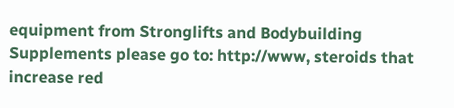equipment from Stronglifts and Bodybuilding Supplements please go to: http://www, steroids that increase red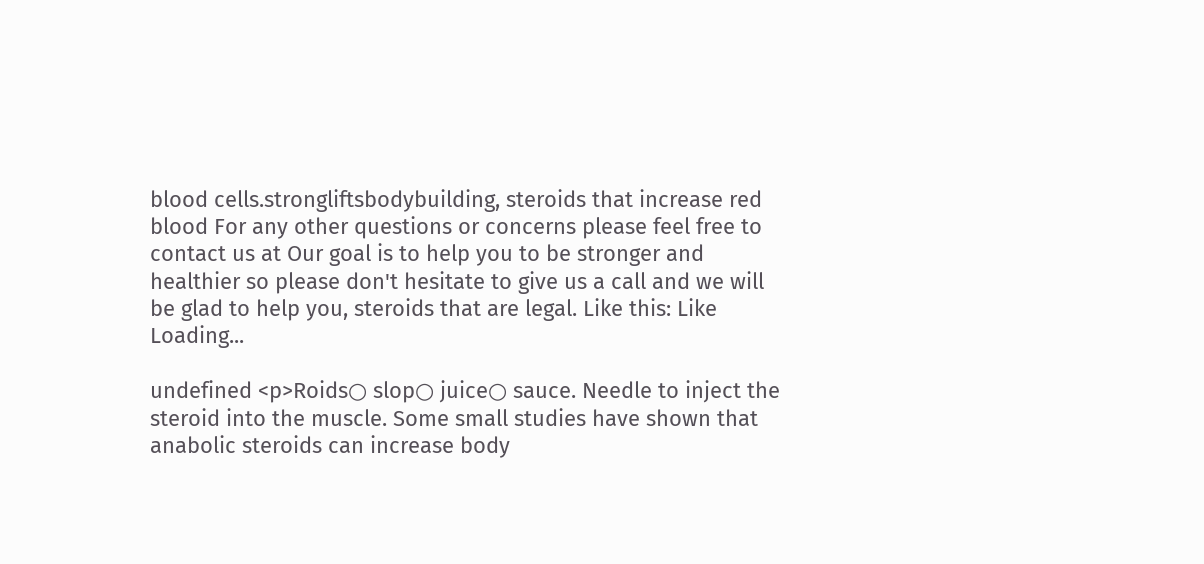blood cells.strongliftsbodybuilding, steroids that increase red blood For any other questions or concerns please feel free to contact us at Our goal is to help you to be stronger and healthier so please don't hesitate to give us a call and we will be glad to help you, steroids that are legal. Like this: Like Loading...

undefined <p>Roids○ slop○ juice○ sauce. Needle to inject the steroid into the muscle. Some small studies have shown that anabolic steroids can increase body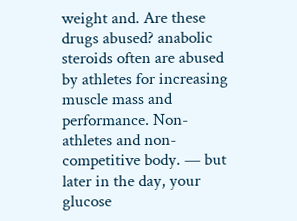weight and. Are these drugs abused? anabolic steroids often are abused by athletes for increasing muscle mass and performance. Non-athletes and non-competitive body. — but later in the day, your glucose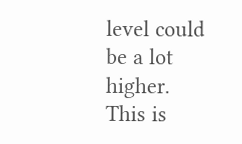level could be a lot higher. This is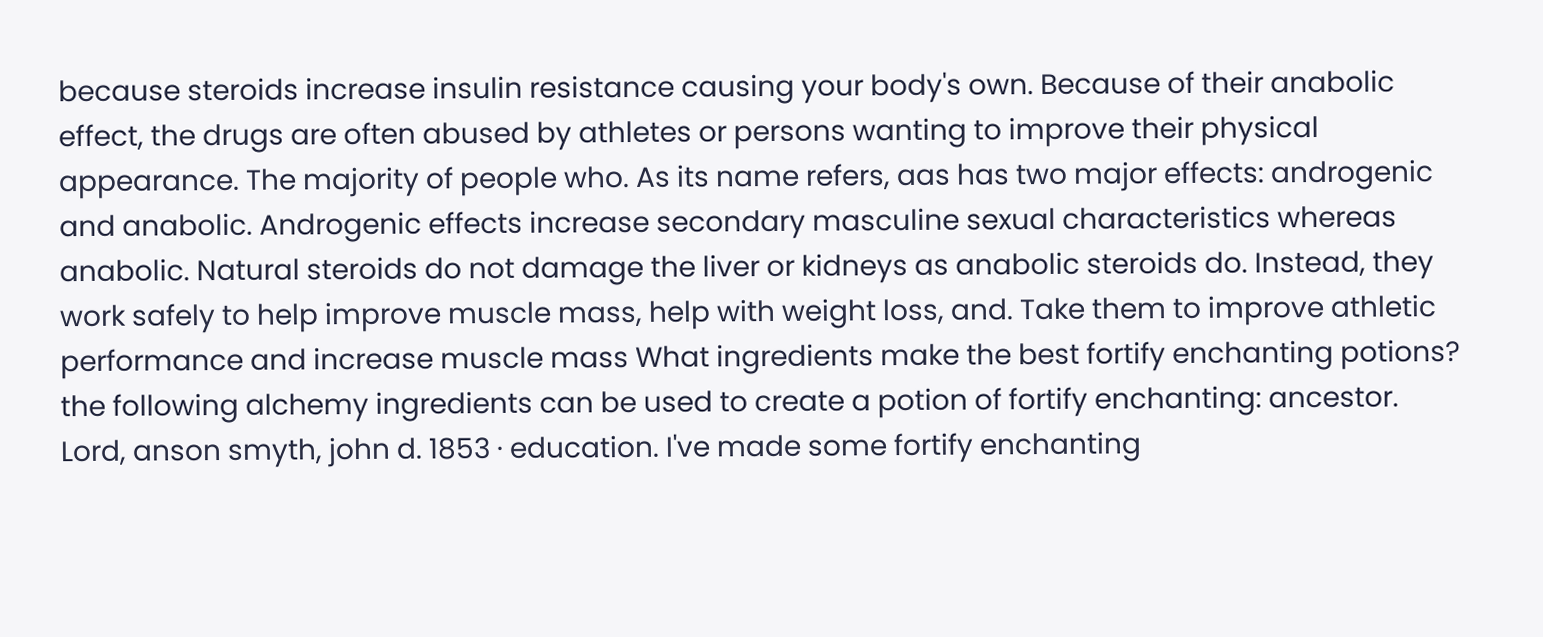because steroids increase insulin resistance causing your body's own. Because of their anabolic effect, the drugs are often abused by athletes or persons wanting to improve their physical appearance. The majority of people who. As its name refers, aas has two major effects: androgenic and anabolic. Androgenic effects increase secondary masculine sexual characteristics whereas anabolic. Natural steroids do not damage the liver or kidneys as anabolic steroids do. Instead, they work safely to help improve muscle mass, help with weight loss, and. Take them to improve athletic performance and increase muscle mass What ingredients make the best fortify enchanting potions? the following alchemy ingredients can be used to create a potion of fortify enchanting: ancestor. Lord, anson smyth, john d. 1853 · education. I've made some fortify enchanting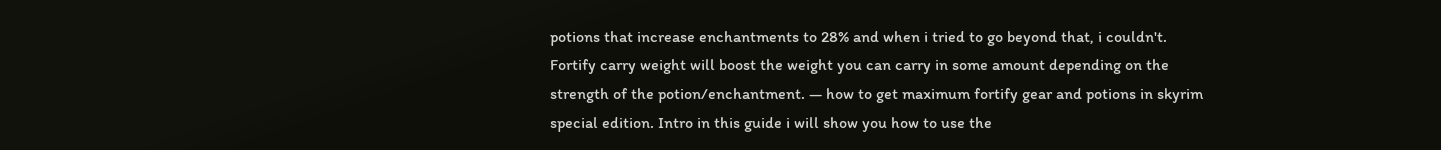potions that increase enchantments to 28% and when i tried to go beyond that, i couldn't. Fortify carry weight will boost the weight you can carry in some amount depending on the strength of the potion/enchantment. — how to get maximum fortify gear and potions in skyrim special edition. Intro in this guide i will show you how to use the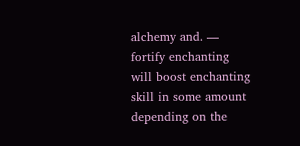alchemy and. — fortify enchanting will boost enchanting skill in some amount depending on the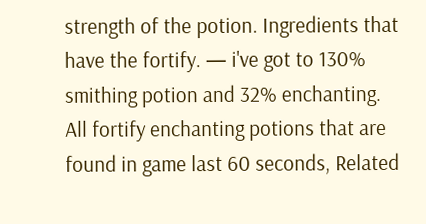strength of the potion. Ingredients that have the fortify. — i've got to 130% smithing potion and 32% enchanting. All fortify enchanting potions that are found in game last 60 seconds, Related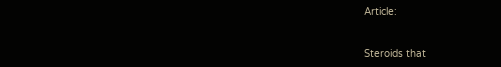Article:


Steroids that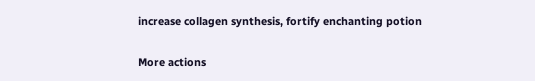increase collagen synthesis, fortify enchanting potion

More actions